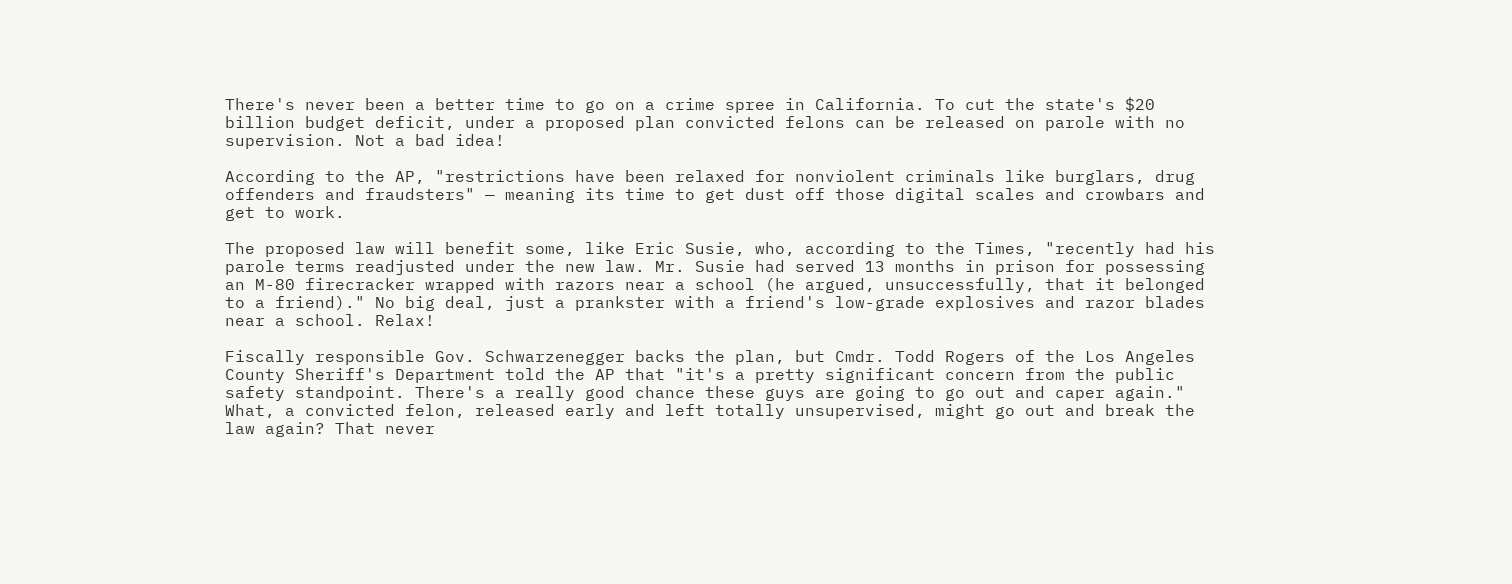There's never been a better time to go on a crime spree in California. To cut the state's $20 billion budget deficit, under a proposed plan convicted felons can be released on parole with no supervision. Not a bad idea!

According to the AP, "restrictions have been relaxed for nonviolent criminals like burglars, drug offenders and fraudsters" — meaning its time to get dust off those digital scales and crowbars and get to work.

The proposed law will benefit some, like Eric Susie, who, according to the Times, "recently had his parole terms readjusted under the new law. Mr. Susie had served 13 months in prison for possessing an M-80 firecracker wrapped with razors near a school (he argued, unsuccessfully, that it belonged to a friend)." No big deal, just a prankster with a friend's low-grade explosives and razor blades near a school. Relax!

Fiscally responsible Gov. Schwarzenegger backs the plan, but Cmdr. Todd Rogers of the Los Angeles County Sheriff's Department told the AP that "it's a pretty significant concern from the public safety standpoint. There's a really good chance these guys are going to go out and caper again." What, a convicted felon, released early and left totally unsupervised, might go out and break the law again? That never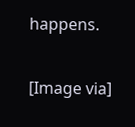happens.

[Image via]